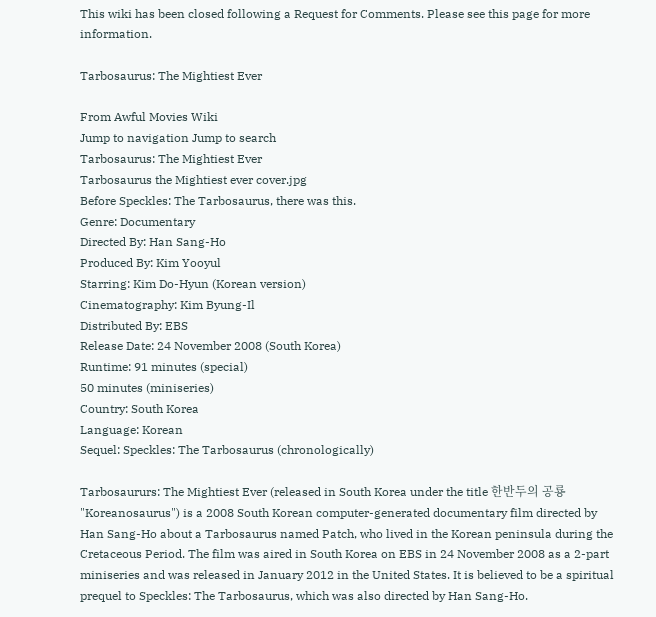This wiki has been closed following a Request for Comments. Please see this page for more information.

Tarbosaurus: The Mightiest Ever

From Awful Movies Wiki
Jump to navigation Jump to search
Tarbosaurus: The Mightiest Ever
Tarbosaurus the Mightiest ever cover.jpg
Before Speckles: The Tarbosaurus, there was this.
Genre: Documentary
Directed By: Han Sang-Ho
Produced By: Kim Yooyul
Starring: Kim Do-Hyun (Korean version)
Cinematography: Kim Byung-Il
Distributed By: EBS
Release Date: 24 November 2008 (South Korea)
Runtime: 91 minutes (special)
50 minutes (miniseries)
Country: South Korea
Language: Korean
Sequel: Speckles: The Tarbosaurus (chronologically)

Tarbosaururs: The Mightiest Ever (released in South Korea under the title 한반두의 공룡 "Koreanosaurus") is a 2008 South Korean computer-generated documentary film directed by Han Sang-Ho about a Tarbosaurus named Patch, who lived in the Korean peninsula during the Cretaceous Period. The film was aired in South Korea on EBS in 24 November 2008 as a 2-part miniseries and was released in January 2012 in the United States. It is believed to be a spiritual prequel to Speckles: The Tarbosaurus, which was also directed by Han Sang-Ho.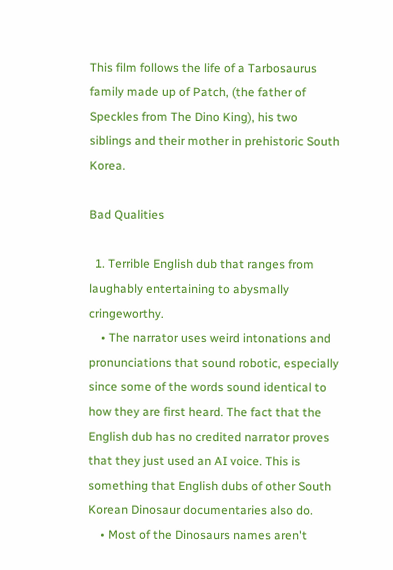This film follows the life of a Tarbosaurus family made up of Patch, (the father of Speckles from The Dino King), his two siblings and their mother in prehistoric South Korea.

Bad Qualities

  1. Terrible English dub that ranges from laughably entertaining to abysmally cringeworthy.
    • The narrator uses weird intonations and pronunciations that sound robotic, especially since some of the words sound identical to how they are first heard. The fact that the English dub has no credited narrator proves that they just used an AI voice. This is something that English dubs of other South Korean Dinosaur documentaries also do.
    • Most of the Dinosaurs names aren't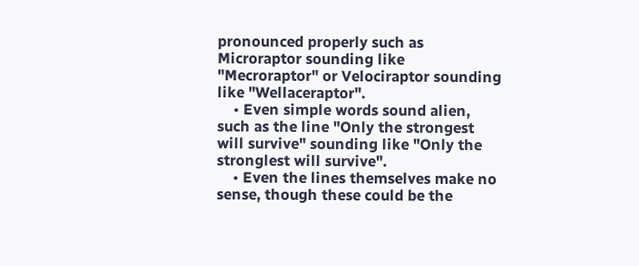pronounced properly such as Microraptor sounding like "Mecroraptor" or Velociraptor sounding like "Wellaceraptor".
    • Even simple words sound alien, such as the line "Only the strongest will survive" sounding like "Only the stronglest will survive".
    • Even the lines themselves make no sense, though these could be the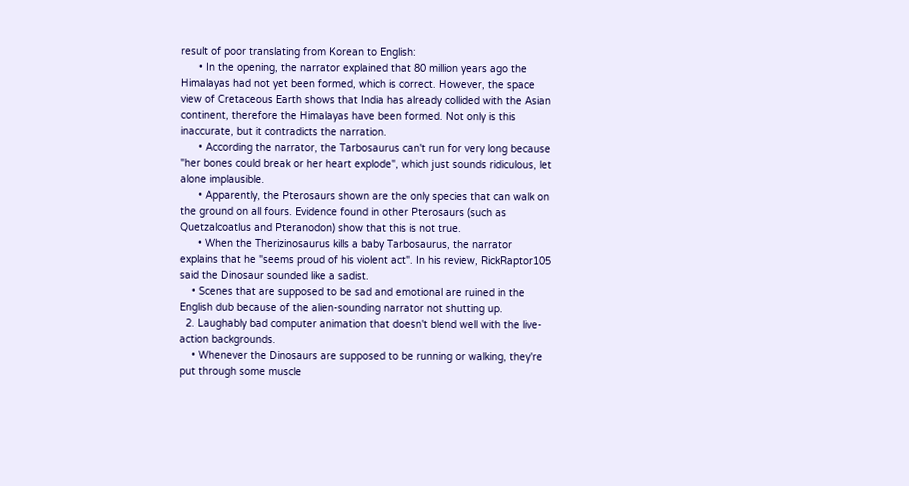result of poor translating from Korean to English:
      • In the opening, the narrator explained that 80 million years ago the Himalayas had not yet been formed, which is correct. However, the space view of Cretaceous Earth shows that India has already collided with the Asian continent, therefore the Himalayas have been formed. Not only is this inaccurate, but it contradicts the narration.
      • According the narrator, the Tarbosaurus can't run for very long because "her bones could break or her heart explode", which just sounds ridiculous, let alone implausible.
      • Apparently, the Pterosaurs shown are the only species that can walk on the ground on all fours. Evidence found in other Pterosaurs (such as Quetzalcoatlus and Pteranodon) show that this is not true.
      • When the Therizinosaurus kills a baby Tarbosaurus, the narrator explains that he "seems proud of his violent act". In his review, RickRaptor105 said the Dinosaur sounded like a sadist.
    • Scenes that are supposed to be sad and emotional are ruined in the English dub because of the alien-sounding narrator not shutting up.
  2. Laughably bad computer animation that doesn't blend well with the live-action backgrounds.
    • Whenever the Dinosaurs are supposed to be running or walking, they're put through some muscle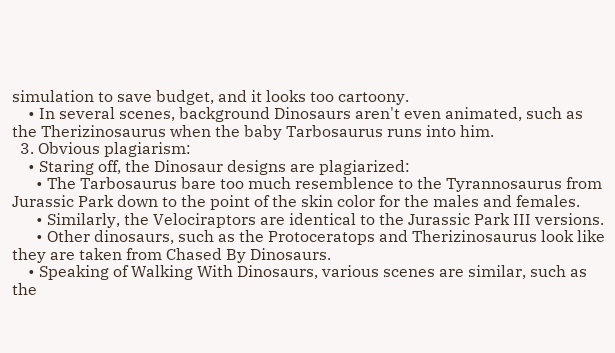simulation to save budget, and it looks too cartoony.
    • In several scenes, background Dinosaurs aren't even animated, such as the Therizinosaurus when the baby Tarbosaurus runs into him.
  3. Obvious plagiarism:
    • Staring off, the Dinosaur designs are plagiarized:
      • The Tarbosaurus bare too much resemblence to the Tyrannosaurus from Jurassic Park down to the point of the skin color for the males and females.
      • Similarly, the Velociraptors are identical to the Jurassic Park III versions.
      • Other dinosaurs, such as the Protoceratops and Therizinosaurus look like they are taken from Chased By Dinosaurs.
    • Speaking of Walking With Dinosaurs, various scenes are similar, such as the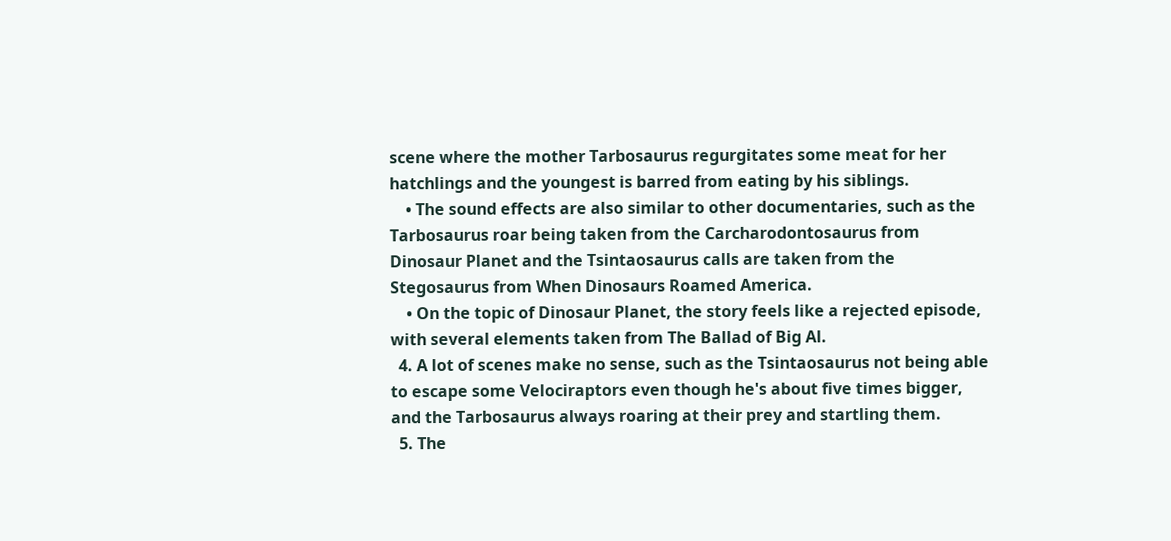scene where the mother Tarbosaurus regurgitates some meat for her hatchlings and the youngest is barred from eating by his siblings.
    • The sound effects are also similar to other documentaries, such as the Tarbosaurus roar being taken from the Carcharodontosaurus from Dinosaur Planet and the Tsintaosaurus calls are taken from the Stegosaurus from When Dinosaurs Roamed America.
    • On the topic of Dinosaur Planet, the story feels like a rejected episode, with several elements taken from The Ballad of Big Al.
  4. A lot of scenes make no sense, such as the Tsintaosaurus not being able to escape some Velociraptors even though he's about five times bigger, and the Tarbosaurus always roaring at their prey and startling them.
  5. The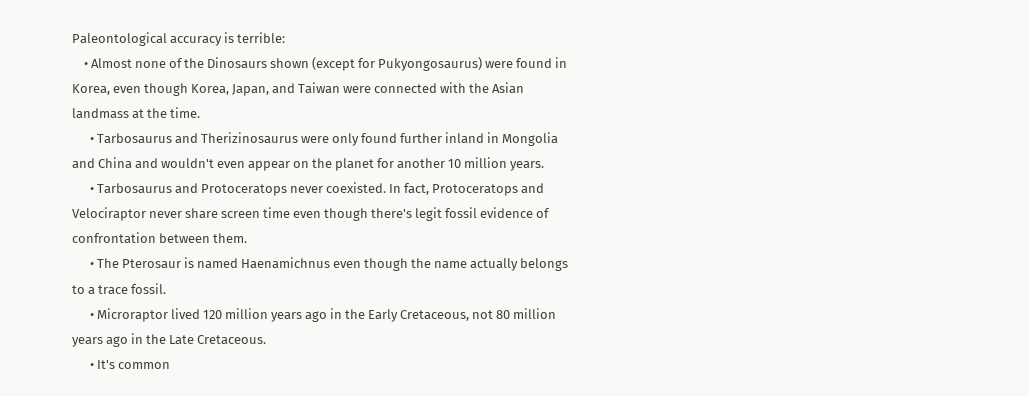Paleontological accuracy is terrible:
    • Almost none of the Dinosaurs shown (except for Pukyongosaurus) were found in Korea, even though Korea, Japan, and Taiwan were connected with the Asian landmass at the time.
      • Tarbosaurus and Therizinosaurus were only found further inland in Mongolia and China and wouldn't even appear on the planet for another 10 million years.
      • Tarbosaurus and Protoceratops never coexisted. In fact, Protoceratops and Velociraptor never share screen time even though there's legit fossil evidence of confrontation between them.
      • The Pterosaur is named Haenamichnus even though the name actually belongs to a trace fossil.
      • Microraptor lived 120 million years ago in the Early Cretaceous, not 80 million years ago in the Late Cretaceous.
      • It's common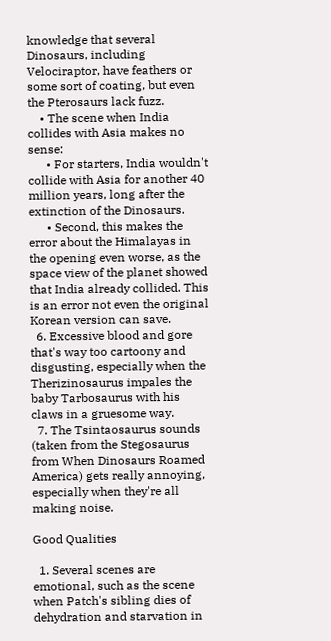knowledge that several Dinosaurs, including Velociraptor, have feathers or some sort of coating, but even the Pterosaurs lack fuzz.
    • The scene when India collides with Asia makes no sense:
      • For starters, India wouldn't collide with Asia for another 40 million years, long after the extinction of the Dinosaurs.
      • Second, this makes the error about the Himalayas in the opening even worse, as the space view of the planet showed that India already collided. This is an error not even the original Korean version can save.
  6. Excessive blood and gore that's way too cartoony and disgusting, especially when the Therizinosaurus impales the baby Tarbosaurus with his claws in a gruesome way.
  7. The Tsintaosaurus sounds (taken from the Stegosaurus from When Dinosaurs Roamed America) gets really annoying, especially when they're all making noise.

Good Qualities

  1. Several scenes are emotional, such as the scene when Patch's sibling dies of dehydration and starvation in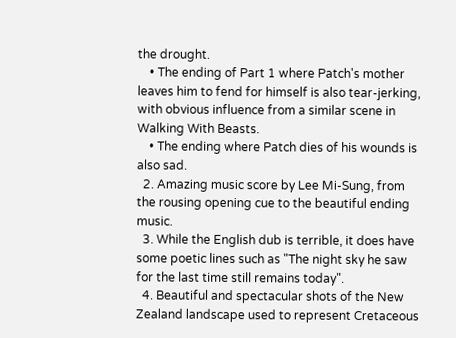the drought.
    • The ending of Part 1 where Patch's mother leaves him to fend for himself is also tear-jerking, with obvious influence from a similar scene in Walking With Beasts.
    • The ending where Patch dies of his wounds is also sad.
  2. Amazing music score by Lee Mi-Sung, from the rousing opening cue to the beautiful ending music.
  3. While the English dub is terrible, it does have some poetic lines such as "The night sky he saw for the last time still remains today".
  4. Beautiful and spectacular shots of the New Zealand landscape used to represent Cretaceous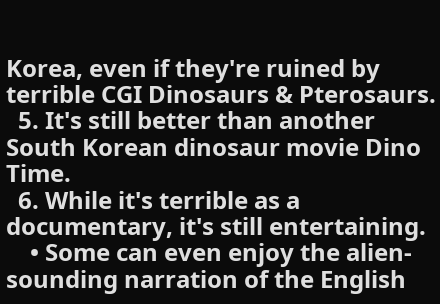Korea, even if they're ruined by terrible CGI Dinosaurs & Pterosaurs.
  5. It's still better than another South Korean dinosaur movie Dino Time.
  6. While it's terrible as a documentary, it's still entertaining.
    • Some can even enjoy the alien-sounding narration of the English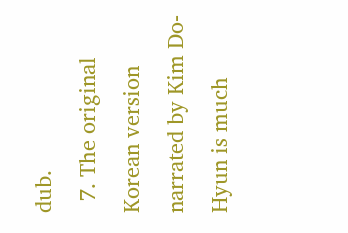dub.
  7. The original Korean version narrated by Kim Do-Hyun is much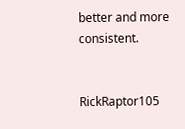better and more consistent.


RickRaptor105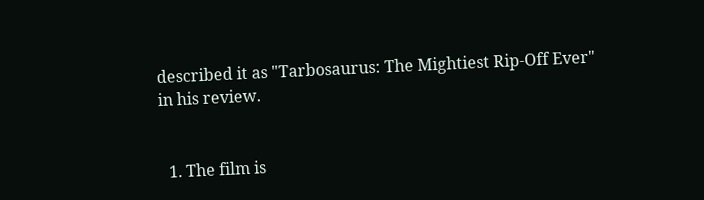described it as "Tarbosaurus: The Mightiest Rip-Off Ever" in his review.


  1. The film is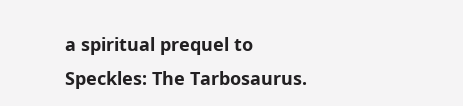a spiritual prequel to Speckles: The Tarbosaurus.